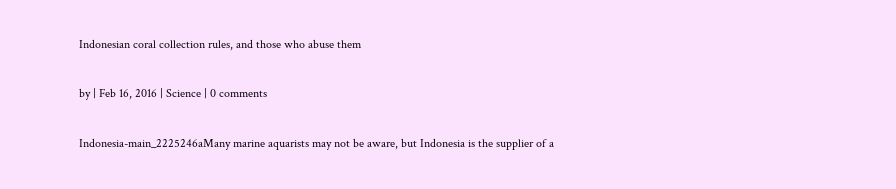Indonesian coral collection rules, and those who abuse them

by | Feb 16, 2016 | Science | 0 comments

Indonesia-main_2225246aMany marine aquarists may not be aware, but Indonesia is the supplier of a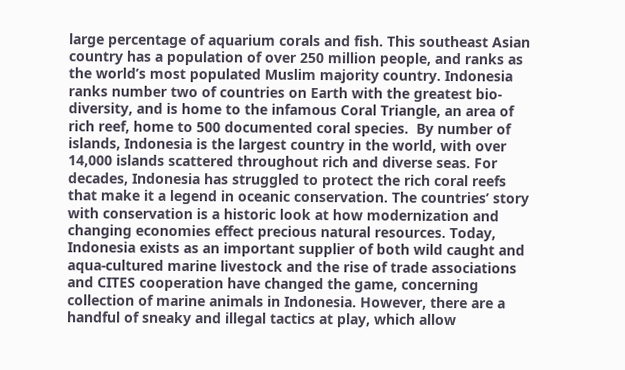large percentage of aquarium corals and fish. This southeast Asian country has a population of over 250 million people, and ranks as the world’s most populated Muslim majority country. Indonesia ranks number two of countries on Earth with the greatest bio-diversity, and is home to the infamous Coral Triangle, an area of rich reef, home to 500 documented coral species.  By number of islands, Indonesia is the largest country in the world, with over 14,000 islands scattered throughout rich and diverse seas. For decades, Indonesia has struggled to protect the rich coral reefs that make it a legend in oceanic conservation. The countries’ story with conservation is a historic look at how modernization and changing economies effect precious natural resources. Today, Indonesia exists as an important supplier of both wild caught and aqua-cultured marine livestock and the rise of trade associations and CITES cooperation have changed the game, concerning collection of marine animals in Indonesia. However, there are a handful of sneaky and illegal tactics at play, which allow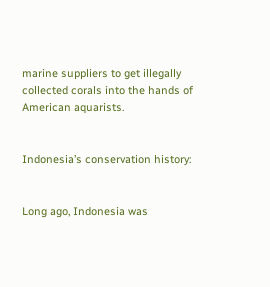marine suppliers to get illegally collected corals into the hands of American aquarists.


Indonesia’s conservation history:


Long ago, Indonesia was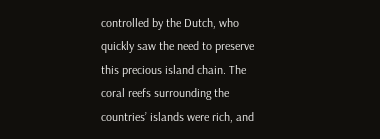controlled by the Dutch, who quickly saw the need to preserve this precious island chain. The coral reefs surrounding the countries’ islands were rich, and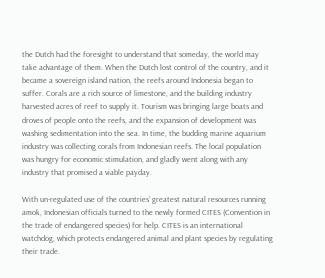the Dutch had the foresight to understand that someday, the world may take advantage of them. When the Dutch lost control of the country, and it became a sovereign island nation, the reefs around Indonesia began to suffer. Corals are a rich source of limestone, and the building industry harvested acres of reef to supply it. Tourism was bringing large boats and droves of people onto the reefs, and the expansion of development was washing sedimentation into the sea. In time, the budding marine aquarium industry was collecting corals from Indonesian reefs. The local population was hungry for economic stimulation, and gladly went along with any industry that promised a viable payday.

With un-regulated use of the countries’ greatest natural resources running amok, Indonesian officials turned to the newly formed CITES (Convention in the trade of endangered species) for help. CITES is an international watchdog, which protects endangered animal and plant species by regulating their trade.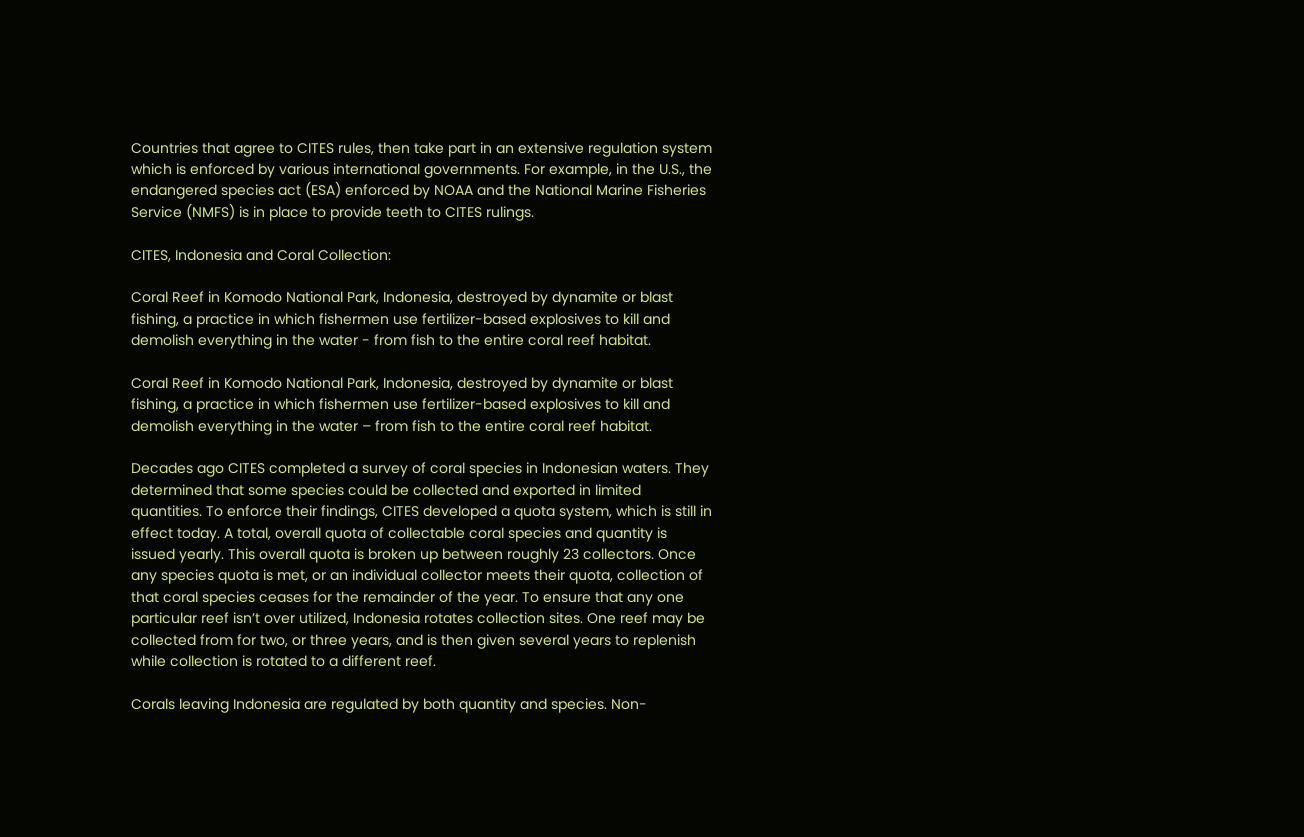Countries that agree to CITES rules, then take part in an extensive regulation system which is enforced by various international governments. For example, in the U.S., the endangered species act (ESA) enforced by NOAA and the National Marine Fisheries Service (NMFS) is in place to provide teeth to CITES rulings.

CITES, Indonesia and Coral Collection:

Coral Reef in Komodo National Park, Indonesia, destroyed by dynamite or blast fishing, a practice in which fishermen use fertilizer-based explosives to kill and demolish everything in the water - from fish to the entire coral reef habitat.

Coral Reef in Komodo National Park, Indonesia, destroyed by dynamite or blast fishing, a practice in which fishermen use fertilizer-based explosives to kill and demolish everything in the water – from fish to the entire coral reef habitat.

Decades ago CITES completed a survey of coral species in Indonesian waters. They determined that some species could be collected and exported in limited quantities. To enforce their findings, CITES developed a quota system, which is still in effect today. A total, overall quota of collectable coral species and quantity is issued yearly. This overall quota is broken up between roughly 23 collectors. Once any species quota is met, or an individual collector meets their quota, collection of that coral species ceases for the remainder of the year. To ensure that any one particular reef isn’t over utilized, Indonesia rotates collection sites. One reef may be collected from for two, or three years, and is then given several years to replenish while collection is rotated to a different reef.

Corals leaving Indonesia are regulated by both quantity and species. Non-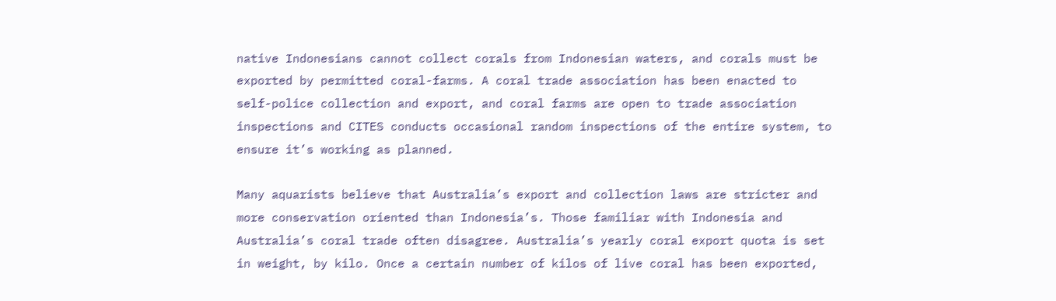native Indonesians cannot collect corals from Indonesian waters, and corals must be exported by permitted coral-farms. A coral trade association has been enacted to self-police collection and export, and coral farms are open to trade association inspections and CITES conducts occasional random inspections of the entire system, to ensure it’s working as planned.

Many aquarists believe that Australia’s export and collection laws are stricter and more conservation oriented than Indonesia’s. Those familiar with Indonesia and Australia’s coral trade often disagree. Australia’s yearly coral export quota is set in weight, by kilo. Once a certain number of kilos of live coral has been exported,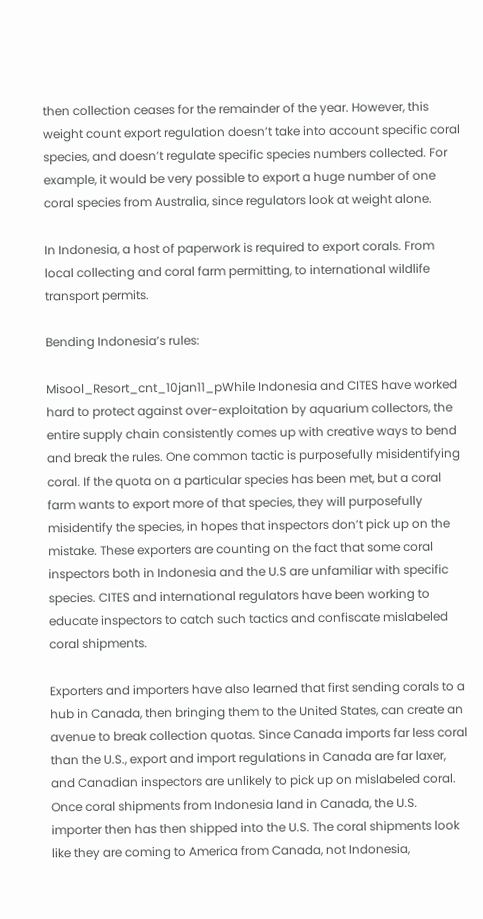then collection ceases for the remainder of the year. However, this weight count export regulation doesn’t take into account specific coral species, and doesn’t regulate specific species numbers collected. For example, it would be very possible to export a huge number of one coral species from Australia, since regulators look at weight alone.

In Indonesia, a host of paperwork is required to export corals. From local collecting and coral farm permitting, to international wildlife transport permits.

Bending Indonesia’s rules:

Misool_Resort_cnt_10jan11_pWhile Indonesia and CITES have worked hard to protect against over-exploitation by aquarium collectors, the entire supply chain consistently comes up with creative ways to bend and break the rules. One common tactic is purposefully misidentifying coral. If the quota on a particular species has been met, but a coral farm wants to export more of that species, they will purposefully misidentify the species, in hopes that inspectors don’t pick up on the mistake. These exporters are counting on the fact that some coral inspectors both in Indonesia and the U.S are unfamiliar with specific species. CITES and international regulators have been working to educate inspectors to catch such tactics and confiscate mislabeled coral shipments.

Exporters and importers have also learned that first sending corals to a hub in Canada, then bringing them to the United States, can create an avenue to break collection quotas. Since Canada imports far less coral than the U.S., export and import regulations in Canada are far laxer, and Canadian inspectors are unlikely to pick up on mislabeled coral. Once coral shipments from Indonesia land in Canada, the U.S. importer then has then shipped into the U.S. The coral shipments look like they are coming to America from Canada, not Indonesia,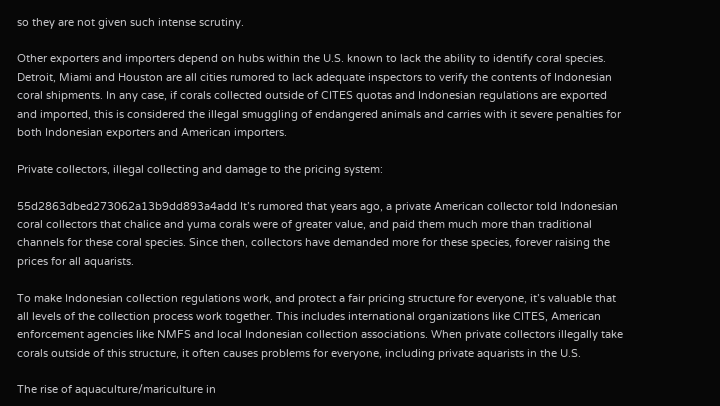so they are not given such intense scrutiny.

Other exporters and importers depend on hubs within the U.S. known to lack the ability to identify coral species. Detroit, Miami and Houston are all cities rumored to lack adequate inspectors to verify the contents of Indonesian coral shipments. In any case, if corals collected outside of CITES quotas and Indonesian regulations are exported and imported, this is considered the illegal smuggling of endangered animals and carries with it severe penalties for both Indonesian exporters and American importers.

Private collectors, illegal collecting and damage to the pricing system:

55d2863dbed273062a13b9dd893a4add It’s rumored that years ago, a private American collector told Indonesian coral collectors that chalice and yuma corals were of greater value, and paid them much more than traditional channels for these coral species. Since then, collectors have demanded more for these species, forever raising the prices for all aquarists.

To make Indonesian collection regulations work, and protect a fair pricing structure for everyone, it’s valuable that all levels of the collection process work together. This includes international organizations like CITES, American enforcement agencies like NMFS and local Indonesian collection associations. When private collectors illegally take corals outside of this structure, it often causes problems for everyone, including private aquarists in the U.S.

The rise of aquaculture/mariculture in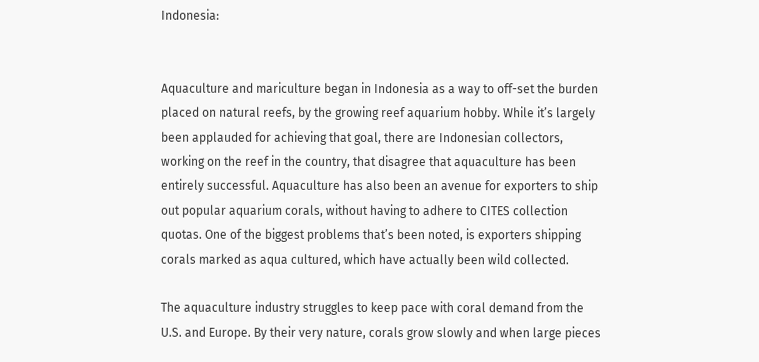Indonesia:


Aquaculture and mariculture began in Indonesia as a way to off-set the burden placed on natural reefs, by the growing reef aquarium hobby. While it’s largely been applauded for achieving that goal, there are Indonesian collectors, working on the reef in the country, that disagree that aquaculture has been entirely successful. Aquaculture has also been an avenue for exporters to ship out popular aquarium corals, without having to adhere to CITES collection quotas. One of the biggest problems that’s been noted, is exporters shipping corals marked as aqua cultured, which have actually been wild collected.

The aquaculture industry struggles to keep pace with coral demand from the U.S. and Europe. By their very nature, corals grow slowly and when large pieces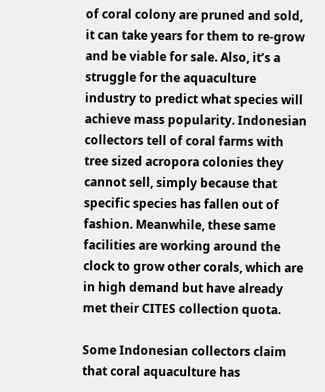of coral colony are pruned and sold, it can take years for them to re-grow and be viable for sale. Also, it’s a struggle for the aquaculture industry to predict what species will achieve mass popularity. Indonesian collectors tell of coral farms with tree sized acropora colonies they cannot sell, simply because that specific species has fallen out of fashion. Meanwhile, these same facilities are working around the clock to grow other corals, which are in high demand but have already met their CITES collection quota.

Some Indonesian collectors claim that coral aquaculture has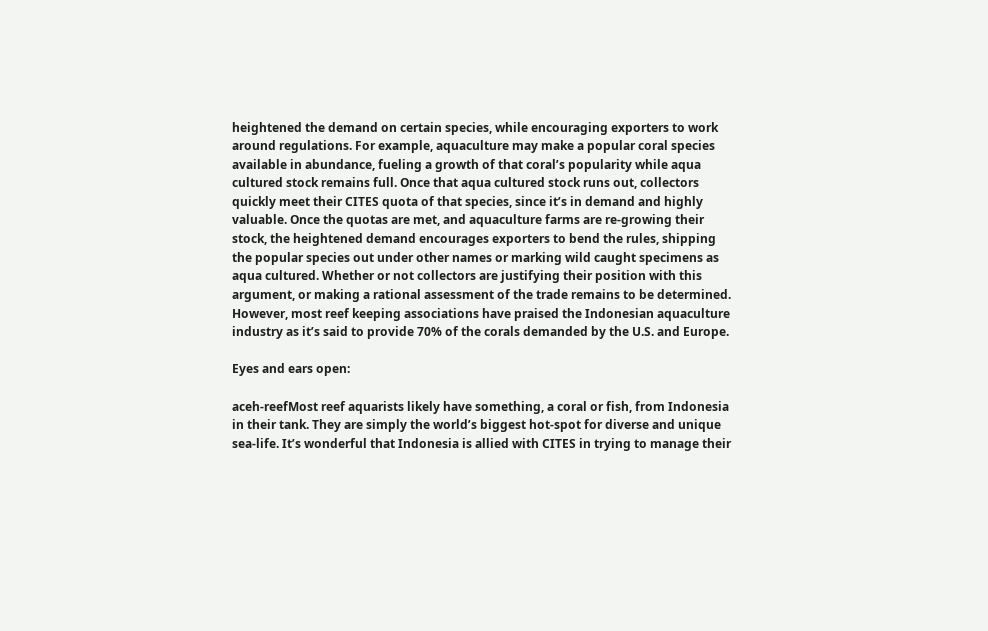heightened the demand on certain species, while encouraging exporters to work around regulations. For example, aquaculture may make a popular coral species available in abundance, fueling a growth of that coral’s popularity while aqua cultured stock remains full. Once that aqua cultured stock runs out, collectors quickly meet their CITES quota of that species, since it’s in demand and highly valuable. Once the quotas are met, and aquaculture farms are re-growing their stock, the heightened demand encourages exporters to bend the rules, shipping the popular species out under other names or marking wild caught specimens as aqua cultured. Whether or not collectors are justifying their position with this argument, or making a rational assessment of the trade remains to be determined. However, most reef keeping associations have praised the Indonesian aquaculture industry as it’s said to provide 70% of the corals demanded by the U.S. and Europe.

Eyes and ears open:

aceh-reefMost reef aquarists likely have something, a coral or fish, from Indonesia in their tank. They are simply the world’s biggest hot-spot for diverse and unique sea-life. It’s wonderful that Indonesia is allied with CITES in trying to manage their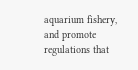aquarium fishery, and promote regulations that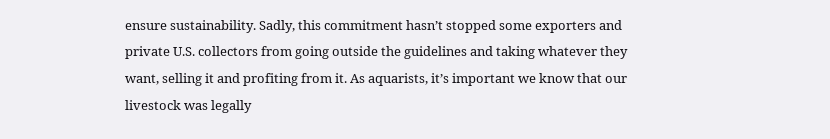ensure sustainability. Sadly, this commitment hasn’t stopped some exporters and private U.S. collectors from going outside the guidelines and taking whatever they want, selling it and profiting from it. As aquarists, it’s important we know that our livestock was legally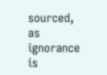sourced, as ignorance is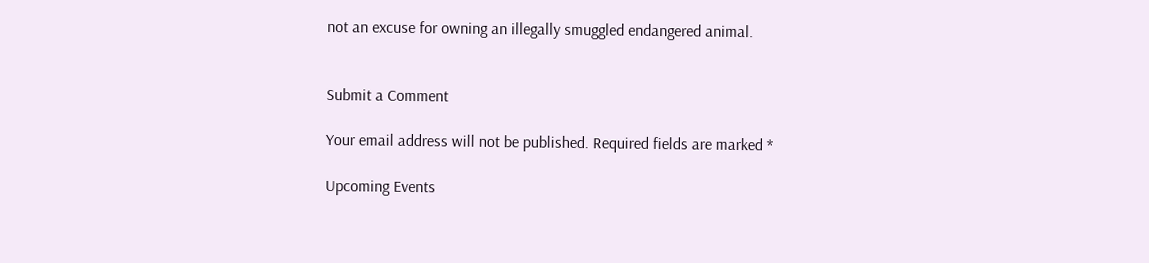not an excuse for owning an illegally smuggled endangered animal.


Submit a Comment

Your email address will not be published. Required fields are marked *

Upcoming Events